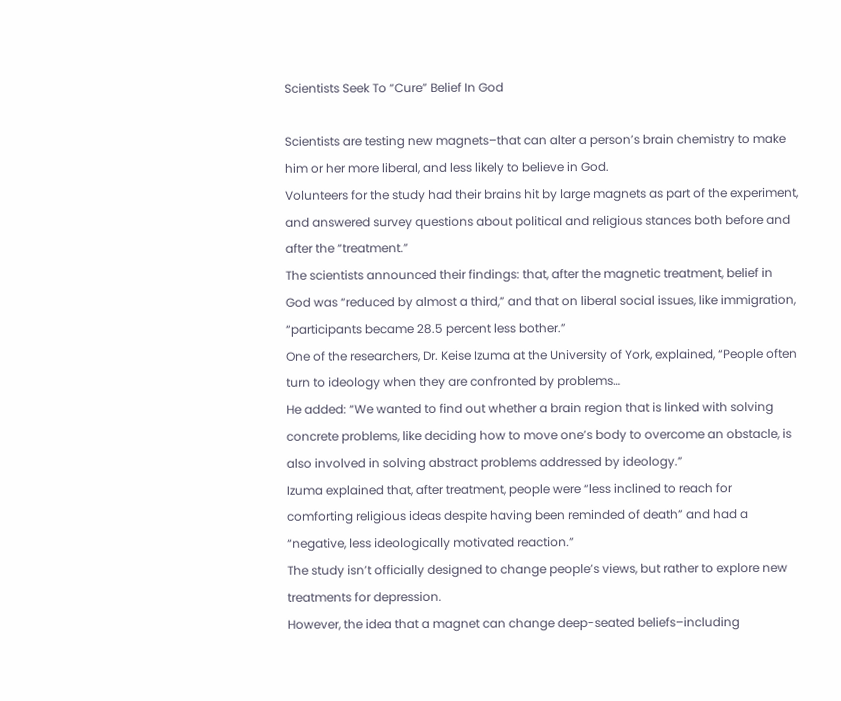Scientists Seek To “Cure” Belief In God

Scientists are testing new magnets–that can alter a person’s brain chemistry to make him or her more liberal, and less likely to believe in God.
Volunteers for the study had their brains hit by large magnets as part of the experiment, and answered survey questions about political and religious stances both before and after the “treatment.”
The scientists announced their findings: that, after the magnetic treatment, belief in God was “reduced by almost a third,” and that on liberal social issues, like immigration, “participants became 28.5 percent less bother.”
One of the researchers, Dr. Keise Izuma at the University of York, explained, “People often turn to ideology when they are confronted by problems…
He added: “We wanted to find out whether a brain region that is linked with solving concrete problems, like deciding how to move one’s body to overcome an obstacle, is also involved in solving abstract problems addressed by ideology.”
Izuma explained that, after treatment, people were “less inclined to reach for comforting religious ideas despite having been reminded of death” and had a “negative, less ideologically motivated reaction.”
The study isn’t officially designed to change people’s views, but rather to explore new treatments for depression.
However, the idea that a magnet can change deep-seated beliefs–including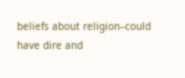beliefs about religion–could have dire and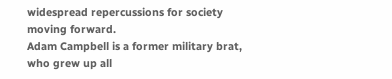widespread repercussions for society moving forward.
Adam Campbell is a former military brat, who grew up all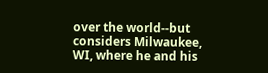over the world--but considers Milwaukee, WI, where he and his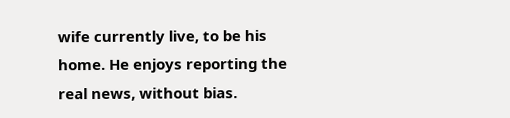wife currently live, to be his home. He enjoys reporting the real news, without bias.